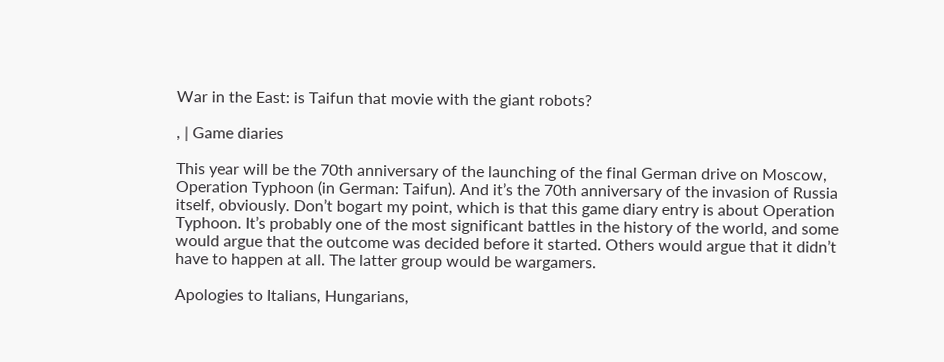War in the East: is Taifun that movie with the giant robots?

, | Game diaries

This year will be the 70th anniversary of the launching of the final German drive on Moscow, Operation Typhoon (in German: Taifun). And it’s the 70th anniversary of the invasion of Russia itself, obviously. Don’t bogart my point, which is that this game diary entry is about Operation Typhoon. It’s probably one of the most significant battles in the history of the world, and some would argue that the outcome was decided before it started. Others would argue that it didn’t have to happen at all. The latter group would be wargamers.

Apologies to Italians, Hungarians,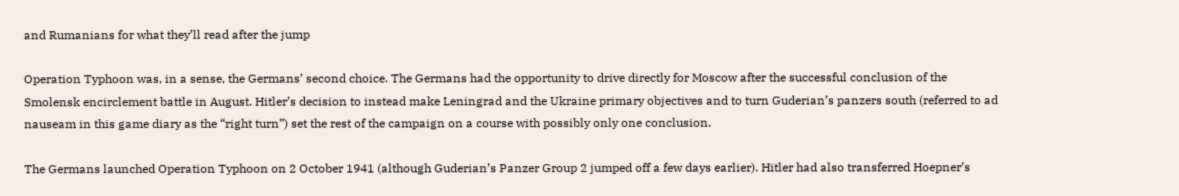and Rumanians for what they’ll read after the jump

Operation Typhoon was, in a sense, the Germans’ second choice. The Germans had the opportunity to drive directly for Moscow after the successful conclusion of the Smolensk encirclement battle in August. Hitler’s decision to instead make Leningrad and the Ukraine primary objectives and to turn Guderian’s panzers south (referred to ad nauseam in this game diary as the “right turn”) set the rest of the campaign on a course with possibly only one conclusion.

The Germans launched Operation Typhoon on 2 October 1941 (although Guderian’s Panzer Group 2 jumped off a few days earlier). Hitler had also transferred Hoepner’s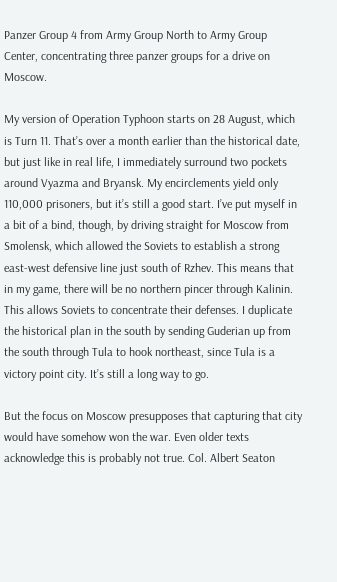Panzer Group 4 from Army Group North to Army Group Center, concentrating three panzer groups for a drive on Moscow.

My version of Operation Typhoon starts on 28 August, which is Turn 11. That’s over a month earlier than the historical date, but just like in real life, I immediately surround two pockets around Vyazma and Bryansk. My encirclements yield only 110,000 prisoners, but it’s still a good start. I’ve put myself in a bit of a bind, though, by driving straight for Moscow from Smolensk, which allowed the Soviets to establish a strong east-west defensive line just south of Rzhev. This means that in my game, there will be no northern pincer through Kalinin. This allows Soviets to concentrate their defenses. I duplicate the historical plan in the south by sending Guderian up from the south through Tula to hook northeast, since Tula is a victory point city. It’s still a long way to go.

But the focus on Moscow presupposes that capturing that city would have somehow won the war. Even older texts acknowledge this is probably not true. Col. Albert Seaton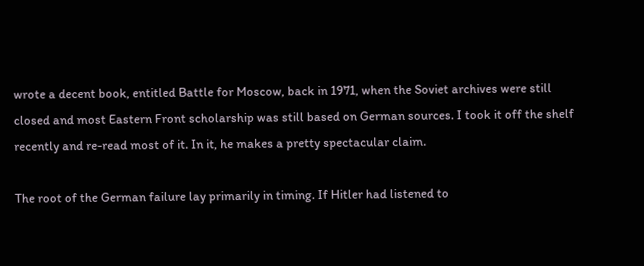wrote a decent book, entitled Battle for Moscow, back in 1971, when the Soviet archives were still closed and most Eastern Front scholarship was still based on German sources. I took it off the shelf recently and re-read most of it. In it, he makes a pretty spectacular claim.

The root of the German failure lay primarily in timing. If Hitler had listened to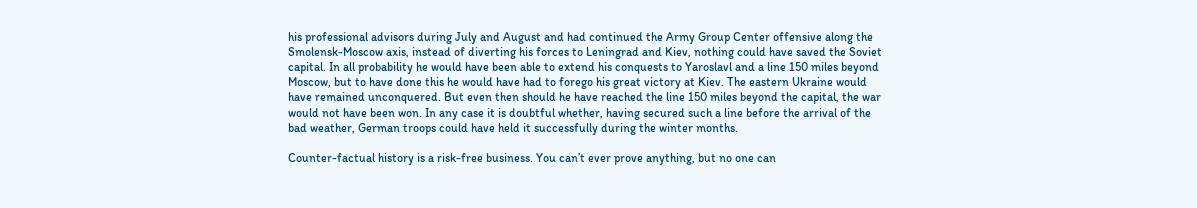his professional advisors during July and August and had continued the Army Group Center offensive along the Smolensk-Moscow axis, instead of diverting his forces to Leningrad and Kiev, nothing could have saved the Soviet capital. In all probability he would have been able to extend his conquests to Yaroslavl and a line 150 miles beyond Moscow, but to have done this he would have had to forego his great victory at Kiev. The eastern Ukraine would have remained unconquered. But even then should he have reached the line 150 miles beyond the capital, the war would not have been won. In any case it is doubtful whether, having secured such a line before the arrival of the bad weather, German troops could have held it successfully during the winter months.

Counter-factual history is a risk-free business. You can’t ever prove anything, but no one can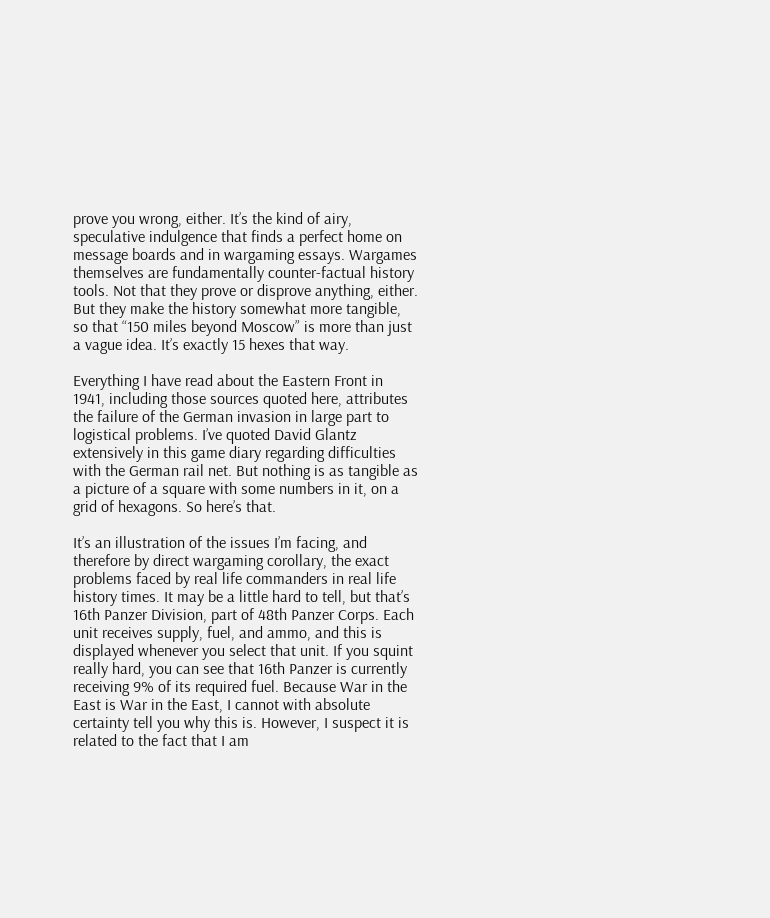prove you wrong, either. It’s the kind of airy, speculative indulgence that finds a perfect home on message boards and in wargaming essays. Wargames themselves are fundamentally counter-factual history tools. Not that they prove or disprove anything, either. But they make the history somewhat more tangible, so that “150 miles beyond Moscow” is more than just a vague idea. It’s exactly 15 hexes that way.

Everything I have read about the Eastern Front in 1941, including those sources quoted here, attributes the failure of the German invasion in large part to logistical problems. I’ve quoted David Glantz extensively in this game diary regarding difficulties with the German rail net. But nothing is as tangible as a picture of a square with some numbers in it, on a grid of hexagons. So here’s that.

It’s an illustration of the issues I’m facing, and therefore by direct wargaming corollary, the exact problems faced by real life commanders in real life history times. It may be a little hard to tell, but that’s 16th Panzer Division, part of 48th Panzer Corps. Each unit receives supply, fuel, and ammo, and this is displayed whenever you select that unit. If you squint really hard, you can see that 16th Panzer is currently receiving 9% of its required fuel. Because War in the East is War in the East, I cannot with absolute certainty tell you why this is. However, I suspect it is related to the fact that I am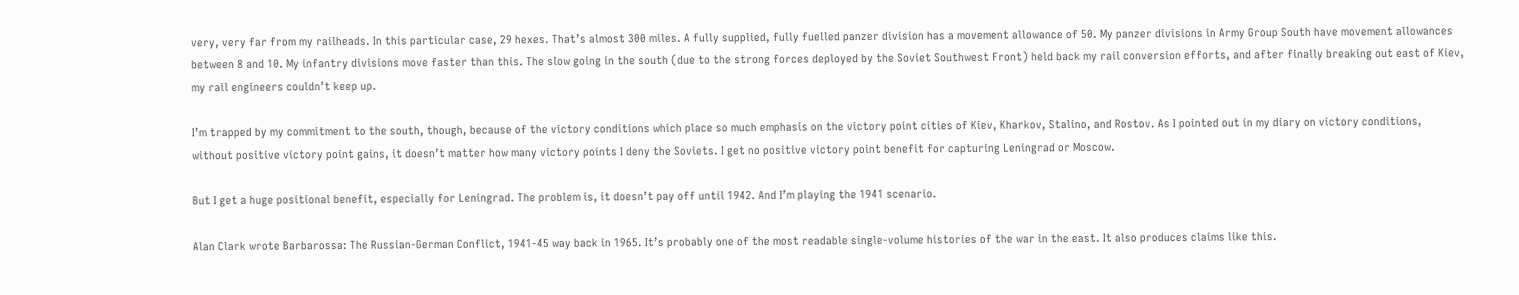very, very far from my railheads. In this particular case, 29 hexes. That’s almost 300 miles. A fully supplied, fully fuelled panzer division has a movement allowance of 50. My panzer divisions in Army Group South have movement allowances between 8 and 10. My infantry divisions move faster than this. The slow going in the south (due to the strong forces deployed by the Soviet Southwest Front) held back my rail conversion efforts, and after finally breaking out east of Kiev, my rail engineers couldn’t keep up.

I’m trapped by my commitment to the south, though, because of the victory conditions which place so much emphasis on the victory point cities of Kiev, Kharkov, Stalino, and Rostov. As I pointed out in my diary on victory conditions, without positive victory point gains, it doesn’t matter how many victory points I deny the Soviets. I get no positive victory point benefit for capturing Leningrad or Moscow.

But I get a huge positional benefit, especially for Leningrad. The problem is, it doesn’t pay off until 1942. And I’m playing the 1941 scenario.

Alan Clark wrote Barbarossa: The Russian-German Conflict, 1941-45 way back in 1965. It’s probably one of the most readable single-volume histories of the war in the east. It also produces claims like this.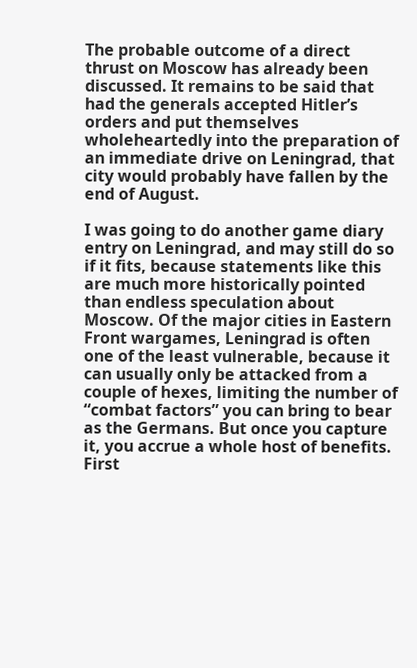The probable outcome of a direct thrust on Moscow has already been discussed. It remains to be said that had the generals accepted Hitler’s orders and put themselves wholeheartedly into the preparation of an immediate drive on Leningrad, that city would probably have fallen by the end of August.

I was going to do another game diary entry on Leningrad, and may still do so if it fits, because statements like this are much more historically pointed than endless speculation about Moscow. Of the major cities in Eastern Front wargames, Leningrad is often one of the least vulnerable, because it can usually only be attacked from a couple of hexes, limiting the number of “combat factors” you can bring to bear as the Germans. But once you capture it, you accrue a whole host of benefits. First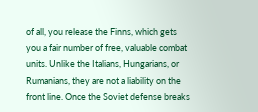of all, you release the Finns, which gets you a fair number of free, valuable combat units. Unlike the Italians, Hungarians, or Rumanians, they are not a liability on the front line. Once the Soviet defense breaks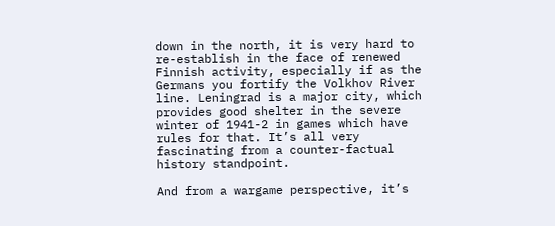down in the north, it is very hard to re-establish in the face of renewed Finnish activity, especially if as the Germans you fortify the Volkhov River line. Leningrad is a major city, which provides good shelter in the severe winter of 1941-2 in games which have rules for that. It’s all very fascinating from a counter-factual history standpoint.

And from a wargame perspective, it’s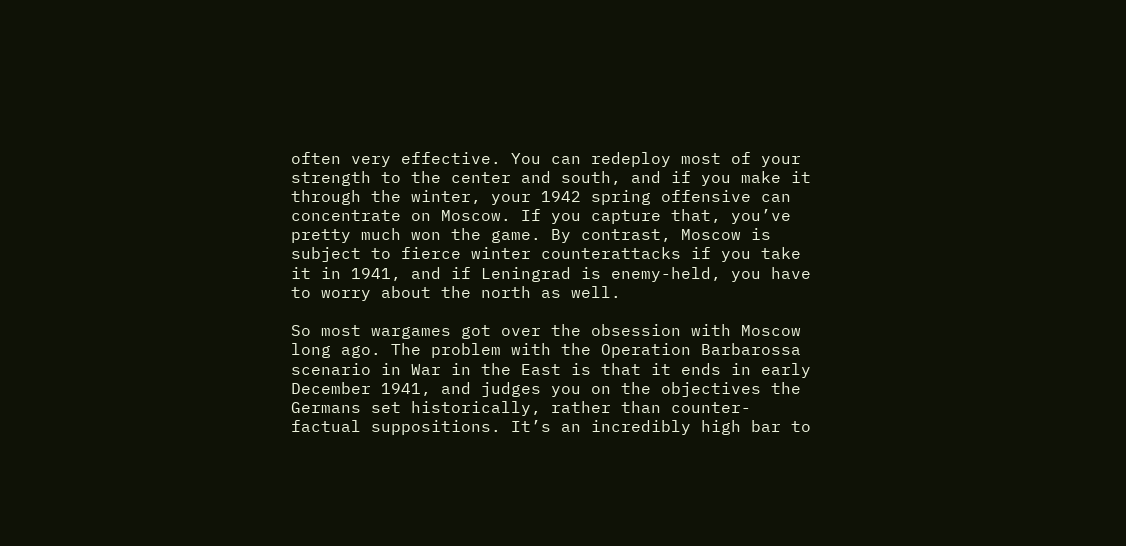often very effective. You can redeploy most of your strength to the center and south, and if you make it through the winter, your 1942 spring offensive can concentrate on Moscow. If you capture that, you’ve pretty much won the game. By contrast, Moscow is subject to fierce winter counterattacks if you take it in 1941, and if Leningrad is enemy-held, you have to worry about the north as well.

So most wargames got over the obsession with Moscow long ago. The problem with the Operation Barbarossa scenario in War in the East is that it ends in early December 1941, and judges you on the objectives the Germans set historically, rather than counter-factual suppositions. It’s an incredibly high bar to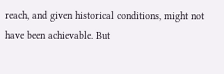reach, and given historical conditions, might not have been achievable. But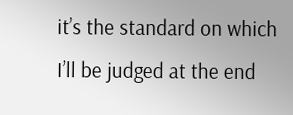it’s the standard on which I’ll be judged at the end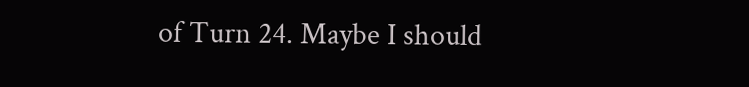of Turn 24. Maybe I should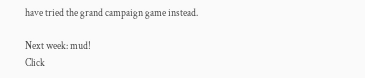have tried the grand campaign game instead.

Next week: mud!
Click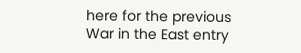here for the previous War in the East entry